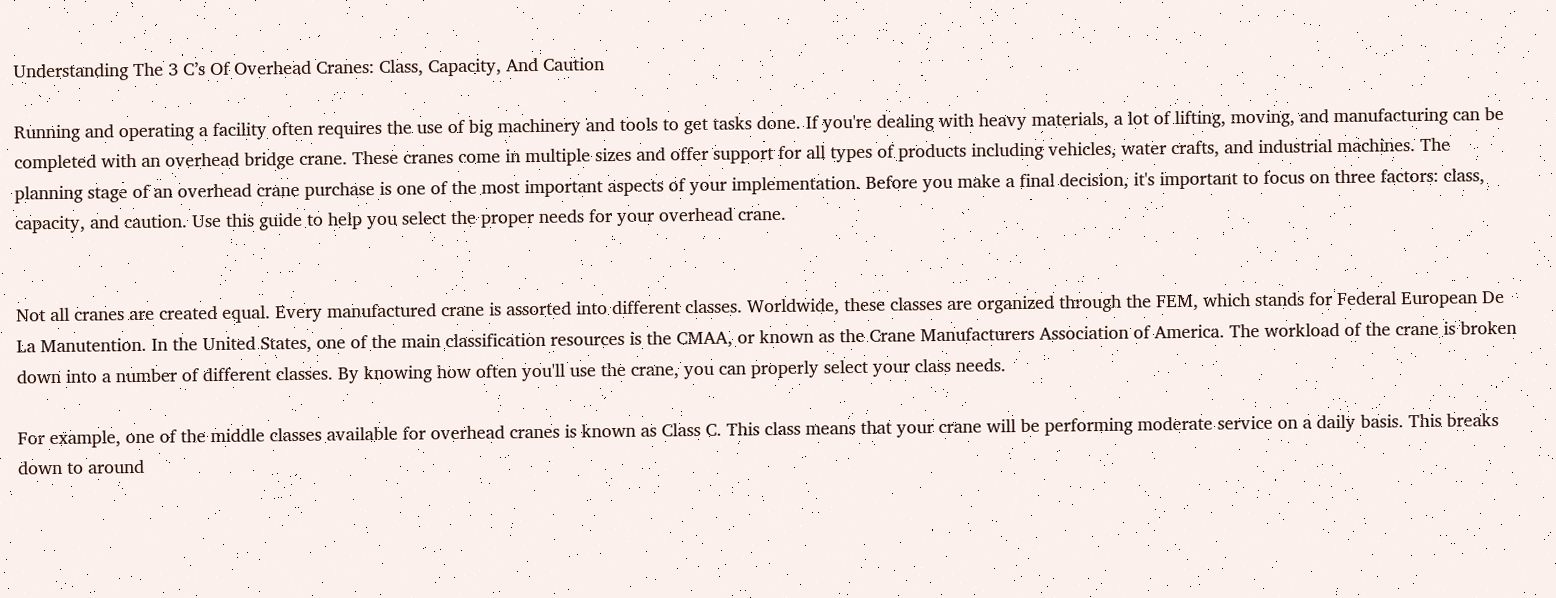Understanding The 3 C’s Of Overhead Cranes: Class, Capacity, And Caution

Running and operating a facility often requires the use of big machinery and tools to get tasks done. If you're dealing with heavy materials, a lot of lifting, moving, and manufacturing can be completed with an overhead bridge crane. These cranes come in multiple sizes and offer support for all types of products including vehicles, water crafts, and industrial machines. The planning stage of an overhead crane purchase is one of the most important aspects of your implementation. Before you make a final decision, it's important to focus on three factors: class, capacity, and caution. Use this guide to help you select the proper needs for your overhead crane.


Not all cranes are created equal. Every manufactured crane is assorted into different classes. Worldwide, these classes are organized through the FEM, which stands for Federal European De La Manutention. In the United States, one of the main classification resources is the CMAA, or known as the Crane Manufacturers Association of America. The workload of the crane is broken down into a number of different classes. By knowing how often you'll use the crane, you can properly select your class needs.

For example, one of the middle classes available for overhead cranes is known as Class C. This class means that your crane will be performing moderate service on a daily basis. This breaks down to around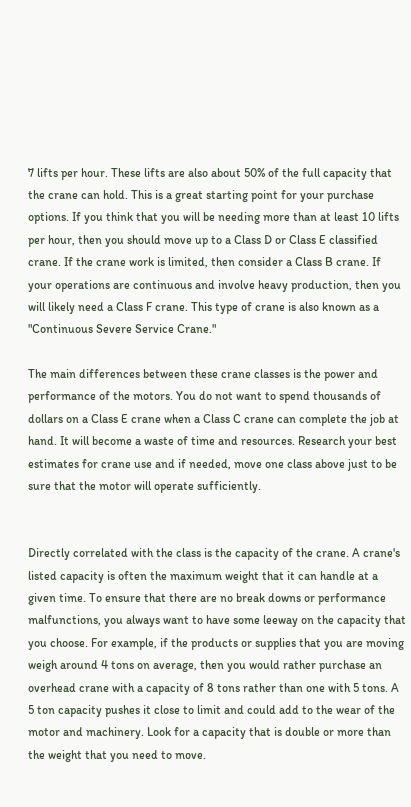7 lifts per hour. These lifts are also about 50% of the full capacity that the crane can hold. This is a great starting point for your purchase options. If you think that you will be needing more than at least 10 lifts per hour, then you should move up to a Class D or Class E classified crane. If the crane work is limited, then consider a Class B crane. If your operations are continuous and involve heavy production, then you will likely need a Class F crane. This type of crane is also known as a "Continuous Severe Service Crane."

The main differences between these crane classes is the power and performance of the motors. You do not want to spend thousands of dollars on a Class E crane when a Class C crane can complete the job at hand. It will become a waste of time and resources. Research your best estimates for crane use and if needed, move one class above just to be sure that the motor will operate sufficiently.


Directly correlated with the class is the capacity of the crane. A crane's listed capacity is often the maximum weight that it can handle at a given time. To ensure that there are no break downs or performance malfunctions, you always want to have some leeway on the capacity that you choose. For example, if the products or supplies that you are moving weigh around 4 tons on average, then you would rather purchase an overhead crane with a capacity of 8 tons rather than one with 5 tons. A 5 ton capacity pushes it close to limit and could add to the wear of the motor and machinery. Look for a capacity that is double or more than the weight that you need to move.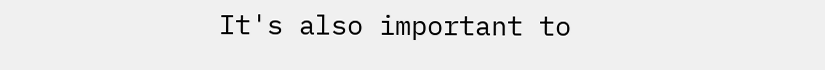It's also important to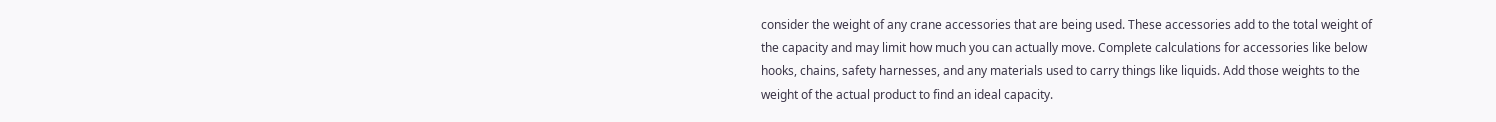consider the weight of any crane accessories that are being used. These accessories add to the total weight of the capacity and may limit how much you can actually move. Complete calculations for accessories like below hooks, chains, safety harnesses, and any materials used to carry things like liquids. Add those weights to the weight of the actual product to find an ideal capacity.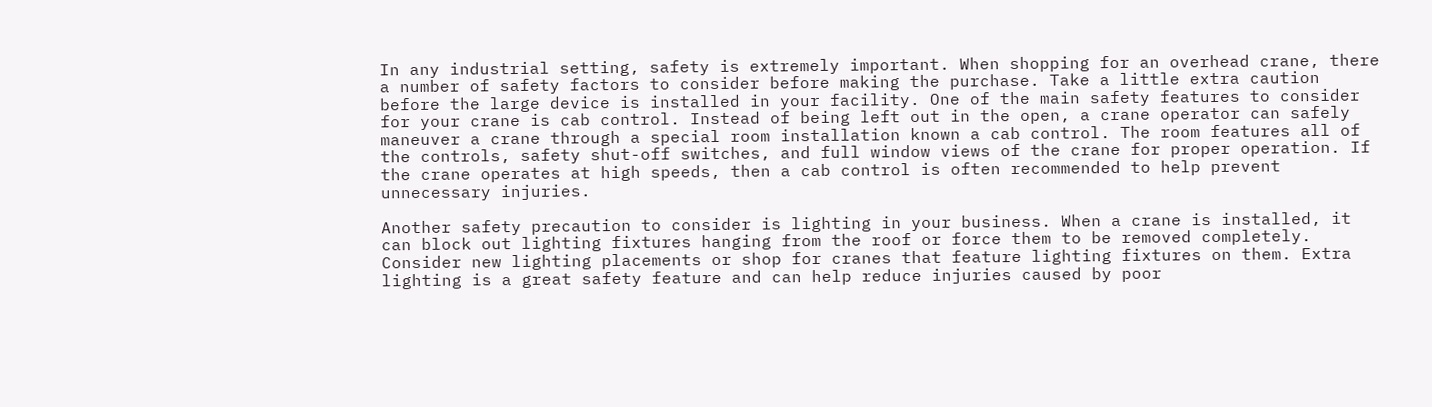In any industrial setting, safety is extremely important. When shopping for an overhead crane, there a number of safety factors to consider before making the purchase. Take a little extra caution before the large device is installed in your facility. One of the main safety features to consider for your crane is cab control. Instead of being left out in the open, a crane operator can safely maneuver a crane through a special room installation known a cab control. The room features all of the controls, safety shut-off switches, and full window views of the crane for proper operation. If the crane operates at high speeds, then a cab control is often recommended to help prevent unnecessary injuries.

Another safety precaution to consider is lighting in your business. When a crane is installed, it can block out lighting fixtures hanging from the roof or force them to be removed completely. Consider new lighting placements or shop for cranes that feature lighting fixtures on them. Extra lighting is a great safety feature and can help reduce injuries caused by poor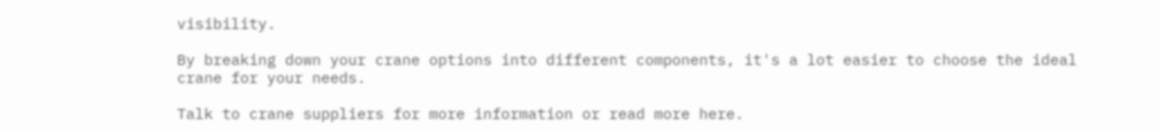visibility.

By breaking down your crane options into different components, it's a lot easier to choose the ideal crane for your needs.

Talk to crane suppliers for more information or read more here.